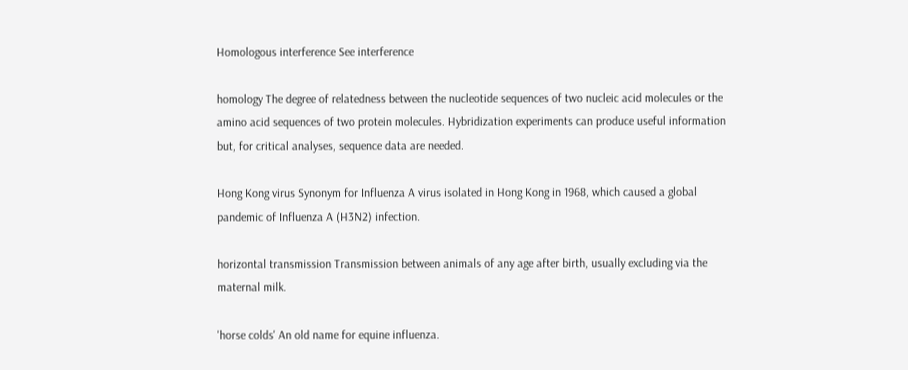Homologous interference See interference

homology The degree of relatedness between the nucleotide sequences of two nucleic acid molecules or the amino acid sequences of two protein molecules. Hybridization experiments can produce useful information but, for critical analyses, sequence data are needed.

Hong Kong virus Synonym for Influenza A virus isolated in Hong Kong in 1968, which caused a global pandemic of Influenza A (H3N2) infection.

horizontal transmission Transmission between animals of any age after birth, usually excluding via the maternal milk.

'horse colds' An old name for equine influenza.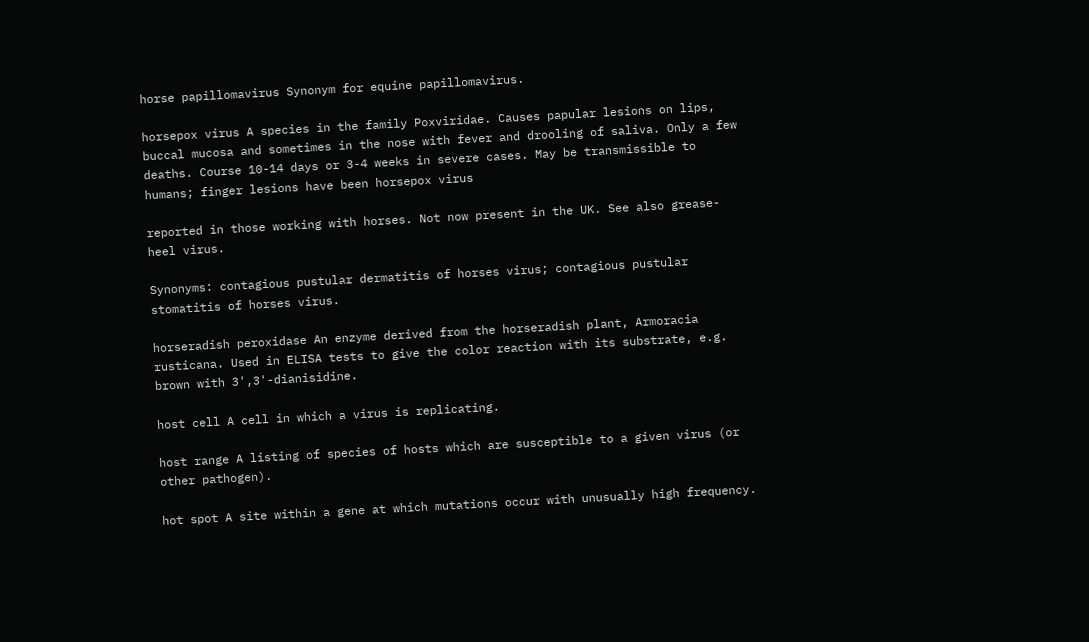horse papillomavirus Synonym for equine papillomavirus.

horsepox virus A species in the family Poxviridae. Causes papular lesions on lips, buccal mucosa and sometimes in the nose with fever and drooling of saliva. Only a few deaths. Course 10-14 days or 3-4 weeks in severe cases. May be transmissible to humans; finger lesions have been horsepox virus

reported in those working with horses. Not now present in the UK. See also grease-heel virus.

Synonyms: contagious pustular dermatitis of horses virus; contagious pustular stomatitis of horses virus.

horseradish peroxidase An enzyme derived from the horseradish plant, Armoracia rusticana. Used in ELISA tests to give the color reaction with its substrate, e.g. brown with 3',3'-dianisidine.

host cell A cell in which a virus is replicating.

host range A listing of species of hosts which are susceptible to a given virus (or other pathogen).

hot spot A site within a gene at which mutations occur with unusually high frequency.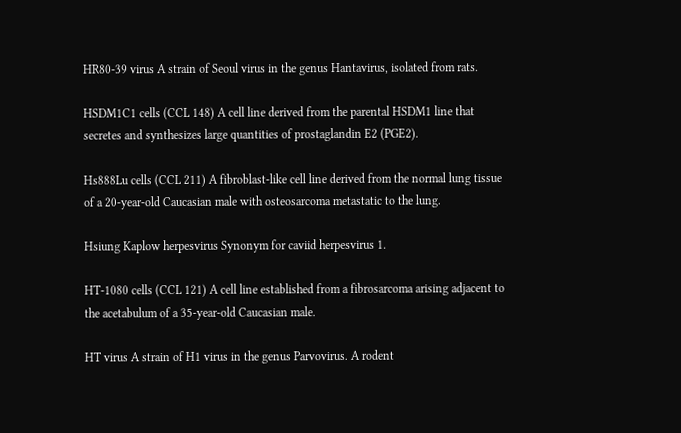HR80-39 virus A strain of Seoul virus in the genus Hantavirus, isolated from rats.

HSDM1C1 cells (CCL 148) A cell line derived from the parental HSDM1 line that secretes and synthesizes large quantities of prostaglandin E2 (PGE2).

Hs888Lu cells (CCL 211) A fibroblast-like cell line derived from the normal lung tissue of a 20-year-old Caucasian male with osteosarcoma metastatic to the lung.

Hsiung Kaplow herpesvirus Synonym for caviid herpesvirus 1.

HT-1080 cells (CCL 121) A cell line established from a fibrosarcoma arising adjacent to the acetabulum of a 35-year-old Caucasian male.

HT virus A strain of H1 virus in the genus Parvovirus. A rodent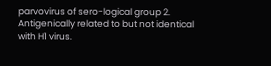parvovirus of sero-logical group 2. Antigenically related to but not identical with H1 virus.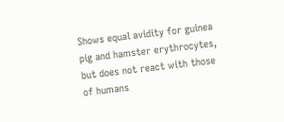Shows equal avidity for guinea pig and hamster erythrocytes, but does not react with those of humans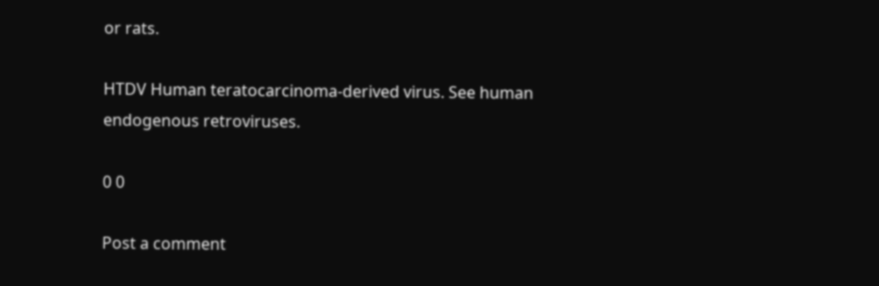or rats.

HTDV Human teratocarcinoma-derived virus. See human endogenous retroviruses.

0 0

Post a comment